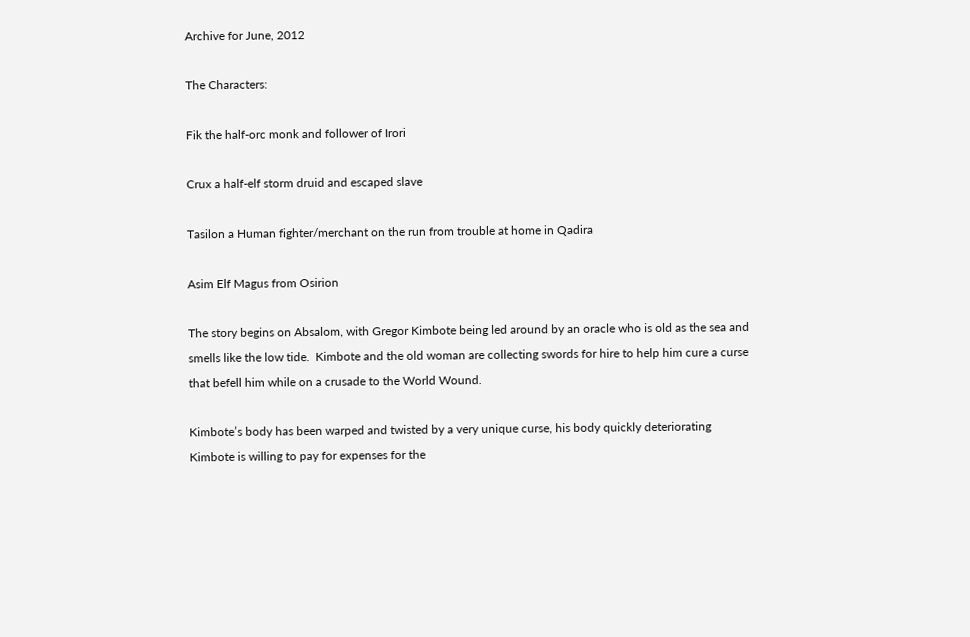Archive for June, 2012

The Characters:

Fik the half-orc monk and follower of Irori

Crux a half-elf storm druid and escaped slave

Tasilon a Human fighter/merchant on the run from trouble at home in Qadira

Asim Elf Magus from Osirion

The story begins on Absalom, with Gregor Kimbote being led around by an oracle who is old as the sea and smells like the low tide.  Kimbote and the old woman are collecting swords for hire to help him cure a curse that befell him while on a crusade to the World Wound.

Kimbote’s body has been warped and twisted by a very unique curse, his body quickly deteriorating Kimbote is willing to pay for expenses for the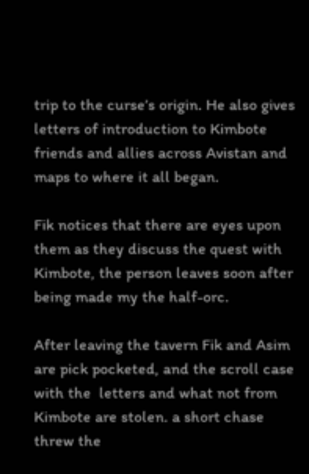trip to the curse’s origin. He also gives letters of introduction to Kimbote friends and allies across Avistan and maps to where it all began.

Fik notices that there are eyes upon them as they discuss the quest with Kimbote, the person leaves soon after being made my the half-orc.

After leaving the tavern Fik and Asim are pick pocketed, and the scroll case with the  letters and what not from Kimbote are stolen. a short chase threw the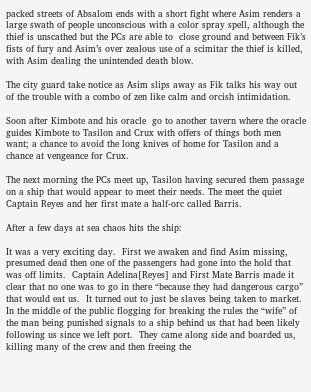packed streets of Absalom ends with a short fight where Asim renders a large swath of people unconscious with a color spray spell, although the thief is unscathed but the PCs are able to  close ground and between Fik’s fists of fury and Asim’s over zealous use of a scimitar the thief is killed, with Asim dealing the unintended death blow.

The city guard take notice as Asim slips away as Fik talks his way out of the trouble with a combo of zen like calm and orcish intimidation.

Soon after Kimbote and his oracle  go to another tavern where the oracle guides Kimbote to Tasilon and Crux with offers of things both men want; a chance to avoid the long knives of home for Tasilon and a chance at vengeance for Crux.

The next morning the PCs meet up, Tasilon having secured them passage on a ship that would appear to meet their needs. The meet the quiet Captain Reyes and her first mate a half-orc called Barris.

After a few days at sea chaos hits the ship:

It was a very exciting day.  First we awaken and find Asim missing, presumed dead then one of the passengers had gone into the hold that was off limits.  Captain Adelina[Reyes] and First Mate Barris made it clear that no one was to go in there “because they had dangerous cargo” that would eat us.  It turned out to just be slaves being taken to market.  In the middle of the public flogging for breaking the rules the “wife” of the man being punished signals to a ship behind us that had been likely following us since we left port.  They came along side and boarded us, killing many of the crew and then freeing the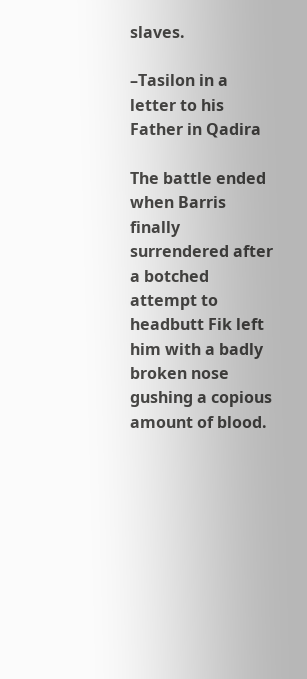slaves.

–Tasilon in a letter to his Father in Qadira

The battle ended when Barris finally surrendered after a botched attempt to headbutt Fik left him with a badly broken nose gushing a copious amount of blood.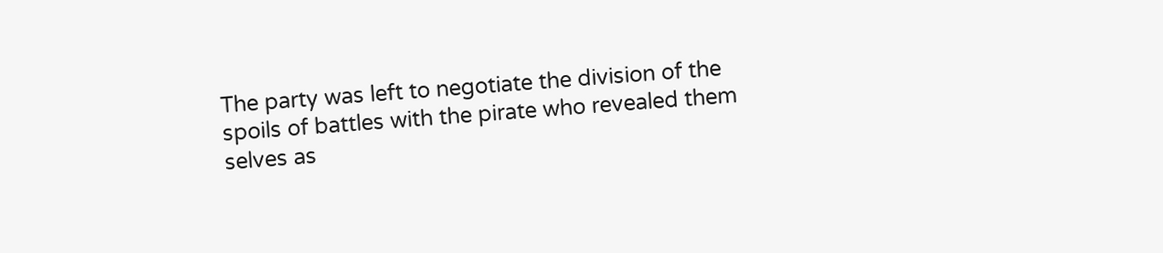The party was left to negotiate the division of the spoils of battles with the pirate who revealed them selves as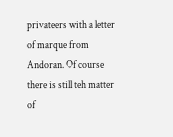privateers with a letter of marque from Andoran. Of course there is still teh matter of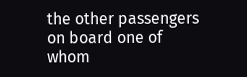the other passengers on board one of whom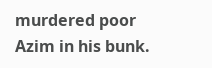murdered poor Azim in his bunk.